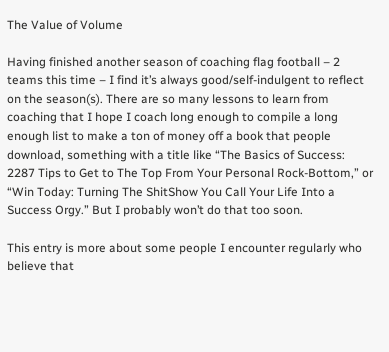The Value of Volume

Having finished another season of coaching flag football – 2 teams this time – I find it’s always good/self-indulgent to reflect on the season(s). There are so many lessons to learn from coaching that I hope I coach long enough to compile a long enough list to make a ton of money off a book that people download, something with a title like “The Basics of Success: 2287 Tips to Get to The Top From Your Personal Rock-Bottom,” or “Win Today: Turning The ShitShow You Call Your Life Into a Success Orgy.” But I probably won’t do that too soon.

This entry is more about some people I encounter regularly who believe that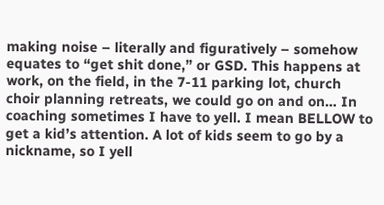making noise – literally and figuratively – somehow equates to “get shit done,” or GSD. This happens at work, on the field, in the 7-11 parking lot, church choir planning retreats, we could go on and on… In coaching sometimes I have to yell. I mean BELLOW to get a kid’s attention. A lot of kids seem to go by a nickname, so I yell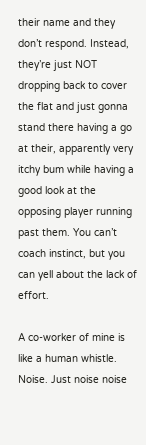their name and they don’t respond. Instead, they’re just NOT dropping back to cover the flat and just gonna stand there having a go at their, apparently very itchy bum while having a good look at the opposing player running past them. You can’t coach instinct, but you can yell about the lack of effort.

A co-worker of mine is like a human whistle. Noise. Just noise noise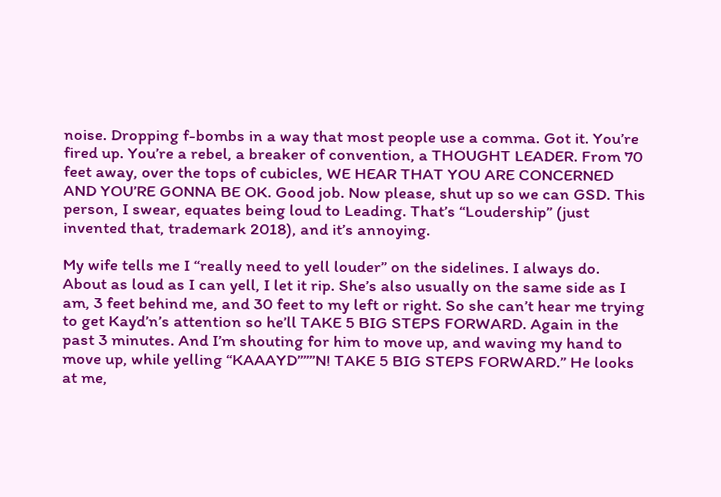noise. Dropping f-bombs in a way that most people use a comma. Got it. You’re fired up. You’re a rebel, a breaker of convention, a THOUGHT LEADER. From 70 feet away, over the tops of cubicles, WE HEAR THAT YOU ARE CONCERNED AND YOU’RE GONNA BE OK. Good job. Now please, shut up so we can GSD. This person, I swear, equates being loud to Leading. That’s “Loudership” (just invented that, trademark 2018), and it’s annoying.

My wife tells me I “really need to yell louder” on the sidelines. I always do. About as loud as I can yell, I let it rip. She’s also usually on the same side as I am, 3 feet behind me, and 30 feet to my left or right. So she can’t hear me trying to get Kayd’n’s attention so he’ll TAKE 5 BIG STEPS FORWARD. Again in the past 3 minutes. And I’m shouting for him to move up, and waving my hand to move up, while yelling “KAAAYD”””N! TAKE 5 BIG STEPS FORWARD.” He looks at me,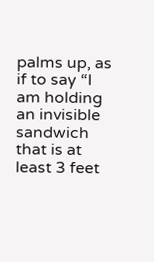palms up, as if to say “I am holding an invisible sandwich that is at least 3 feet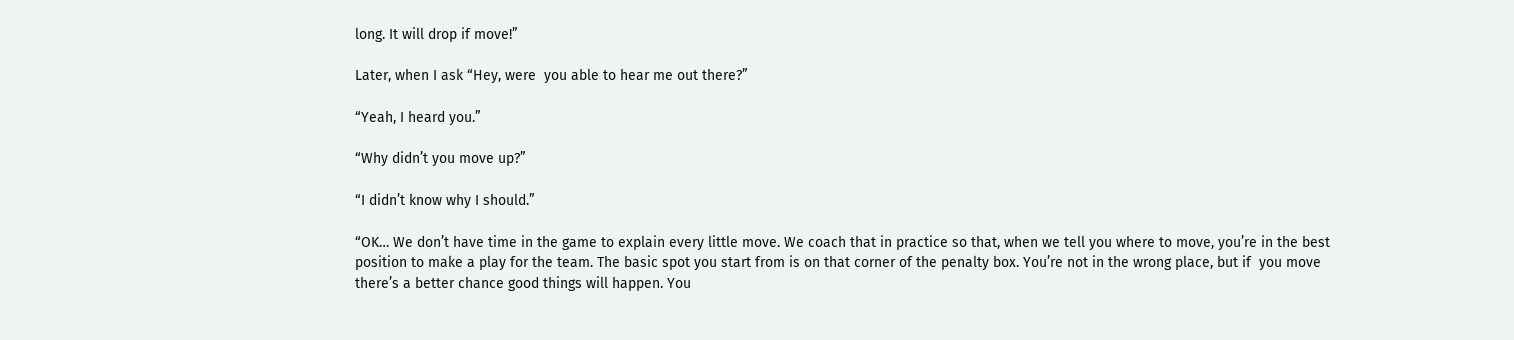long. It will drop if move!”

Later, when I ask “Hey, were  you able to hear me out there?”

“Yeah, I heard you.”

“Why didn’t you move up?”

“I didn’t know why I should.”

“OK… We don’t have time in the game to explain every little move. We coach that in practice so that, when we tell you where to move, you’re in the best position to make a play for the team. The basic spot you start from is on that corner of the penalty box. You’re not in the wrong place, but if  you move there’s a better chance good things will happen. You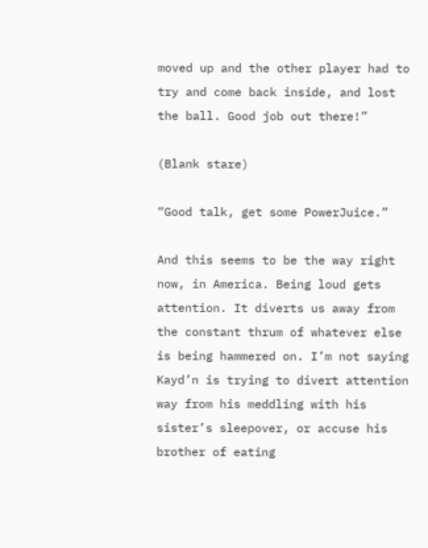moved up and the other player had to try and come back inside, and lost the ball. Good job out there!”

(Blank stare)

“Good talk, get some PowerJuice.”

And this seems to be the way right now, in America. Being loud gets attention. It diverts us away from the constant thrum of whatever else is being hammered on. I’m not saying Kayd’n is trying to divert attention way from his meddling with his sister’s sleepover, or accuse his brother of eating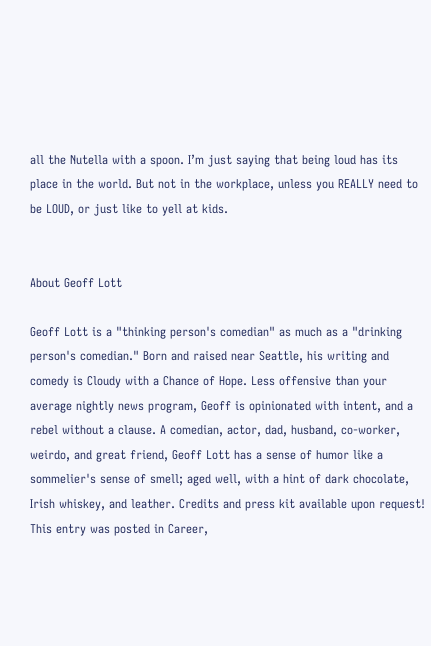all the Nutella with a spoon. I’m just saying that being loud has its place in the world. But not in the workplace, unless you REALLY need to be LOUD, or just like to yell at kids.


About Geoff Lott

Geoff Lott is a "thinking person's comedian" as much as a "drinking person's comedian." Born and raised near Seattle, his writing and comedy is Cloudy with a Chance of Hope. Less offensive than your average nightly news program, Geoff is opinionated with intent, and a rebel without a clause. A comedian, actor, dad, husband, co-worker, weirdo, and great friend, Geoff Lott has a sense of humor like a sommelier's sense of smell; aged well, with a hint of dark chocolate, Irish whiskey, and leather. Credits and press kit available upon request!
This entry was posted in Career,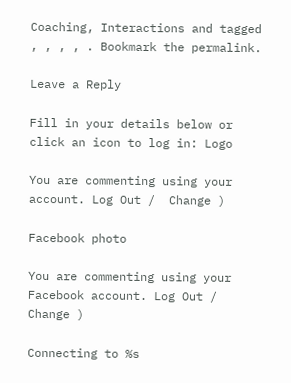Coaching, Interactions and tagged , , , , . Bookmark the permalink.

Leave a Reply

Fill in your details below or click an icon to log in: Logo

You are commenting using your account. Log Out /  Change )

Facebook photo

You are commenting using your Facebook account. Log Out /  Change )

Connecting to %s